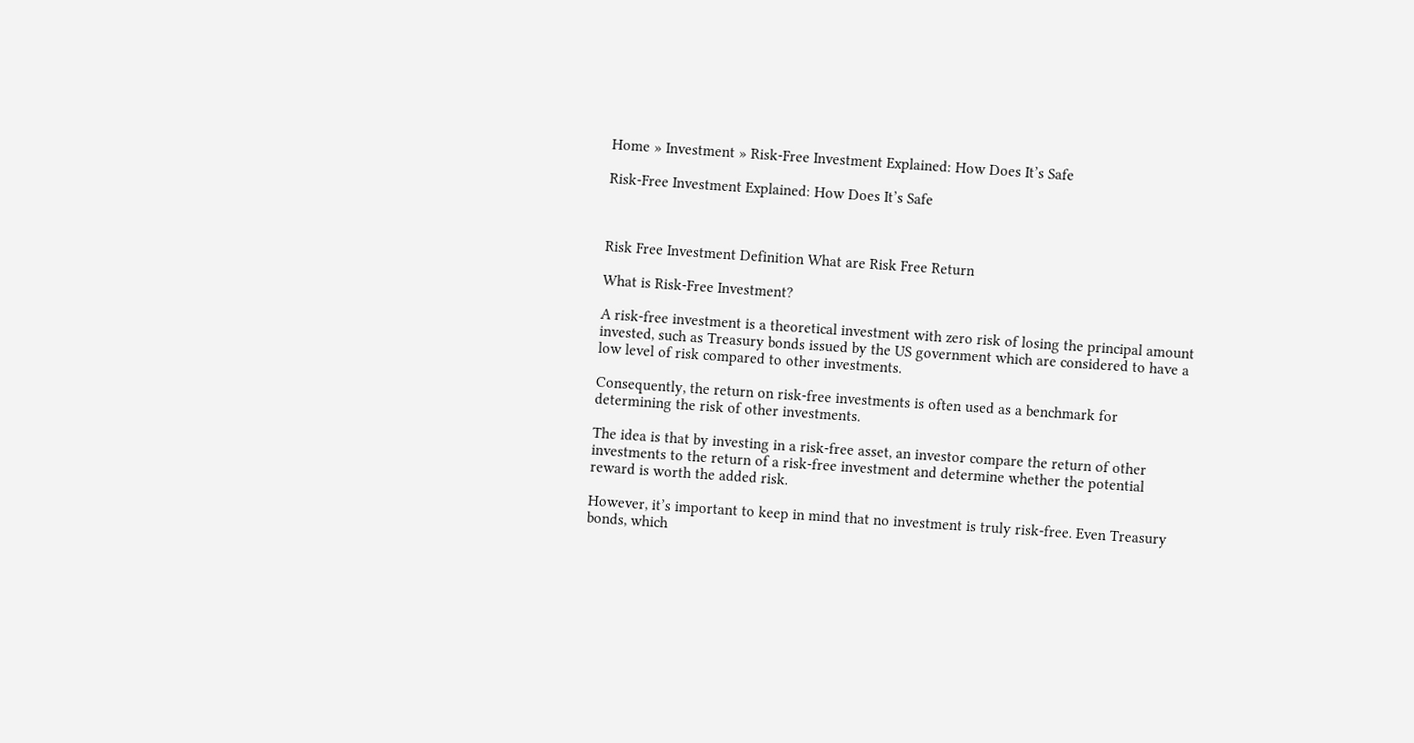Home » Investment » Risk-Free Investment Explained: How Does It’s Safe

Risk-Free Investment Explained: How Does It’s Safe



Risk Free Investment Definition What are Risk Free Return

What is Risk-Free Investment?

A risk-free investment is a theoretical investment with zero risk of losing the principal amount invested, such as Treasury bonds issued by the US government which are considered to have a low level of risk compared to other investments.

Consequently, the return on risk-free investments is often used as a benchmark for determining the risk of other investments.

The idea is that by investing in a risk-free asset, an investor compare the return of other investments to the return of a risk-free investment and determine whether the potential reward is worth the added risk.

However, it’s important to keep in mind that no investment is truly risk-free. Even Treasury bonds, which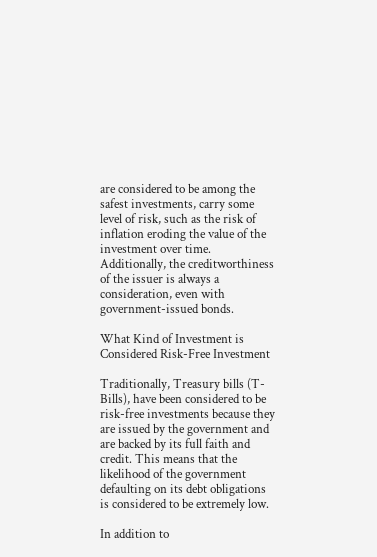are considered to be among the safest investments, carry some level of risk, such as the risk of inflation eroding the value of the investment over time. Additionally, the creditworthiness of the issuer is always a consideration, even with government-issued bonds.

What Kind of Investment is Considered Risk-Free Investment

Traditionally, Treasury bills (T-Bills), have been considered to be risk-free investments because they are issued by the government and are backed by its full faith and credit. This means that the likelihood of the government defaulting on its debt obligations is considered to be extremely low.

In addition to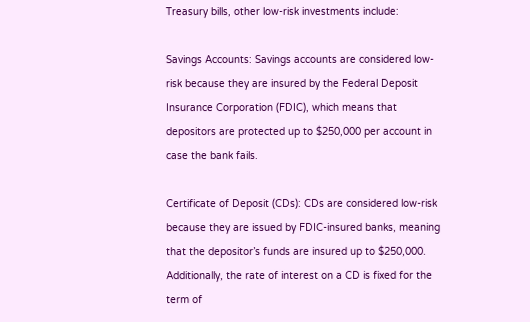Treasury bills, other low-risk investments include:

Savings Accounts: Savings accounts are considered low-risk because they are insured by the Federal Deposit Insurance Corporation (FDIC), which means that depositors are protected up to $250,000 per account in case the bank fails.

Certificate of Deposit (CDs): CDs are considered low-risk because they are issued by FDIC-insured banks, meaning that the depositor’s funds are insured up to $250,000. Additionally, the rate of interest on a CD is fixed for the term of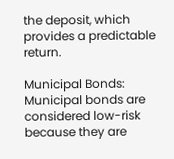the deposit, which provides a predictable return.

Municipal Bonds: Municipal bonds are considered low-risk because they are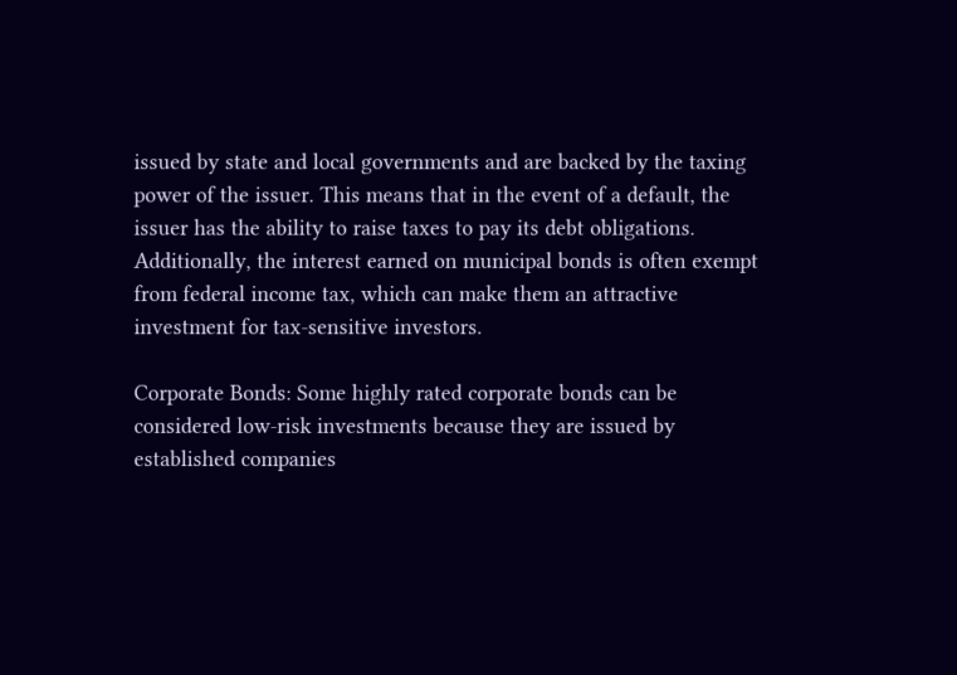issued by state and local governments and are backed by the taxing power of the issuer. This means that in the event of a default, the issuer has the ability to raise taxes to pay its debt obligations. Additionally, the interest earned on municipal bonds is often exempt from federal income tax, which can make them an attractive investment for tax-sensitive investors.

Corporate Bonds: Some highly rated corporate bonds can be considered low-risk investments because they are issued by established companies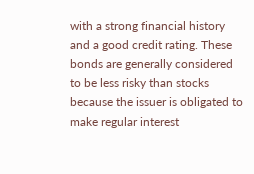with a strong financial history and a good credit rating. These bonds are generally considered to be less risky than stocks because the issuer is obligated to make regular interest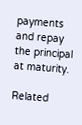payments and repay the principal at maturity.

Related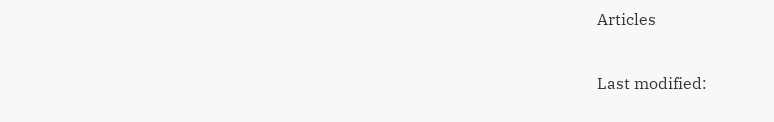Articles

Last modified: